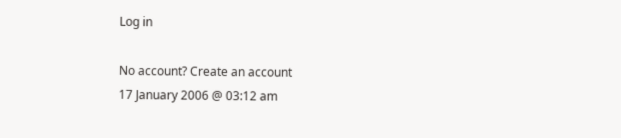Log in

No account? Create an account
17 January 2006 @ 03:12 am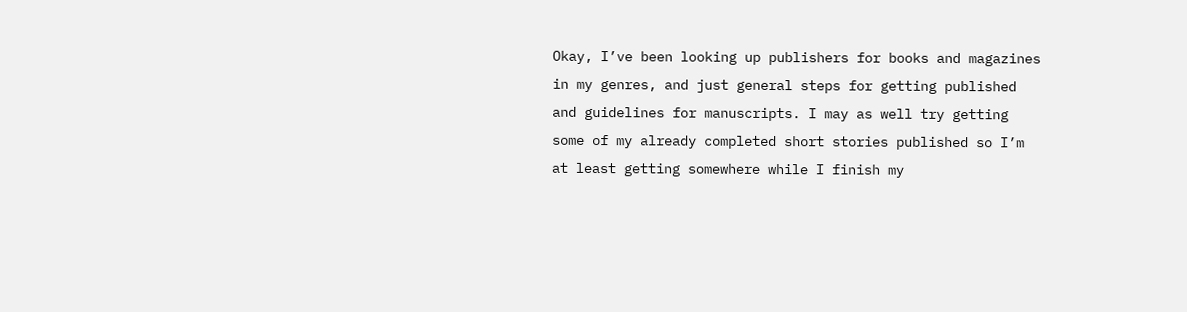Okay, I’ve been looking up publishers for books and magazines in my genres, and just general steps for getting published and guidelines for manuscripts. I may as well try getting some of my already completed short stories published so I’m at least getting somewhere while I finish my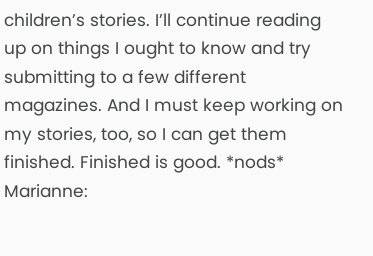children’s stories. I’ll continue reading up on things I ought to know and try submitting to a few different magazines. And I must keep working on my stories, too, so I can get them finished. Finished is good. *nods*
Marianne: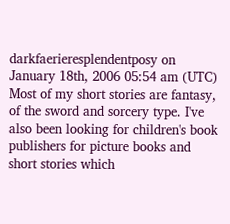darkfaerieresplendentposy on January 18th, 2006 05:54 am (UTC)
Most of my short stories are fantasy, of the sword and sorcery type. I've also been looking for children's book publishers for picture books and short stories which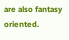are also fantasy oriented.